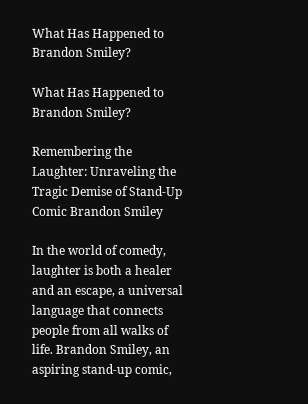What Has Happened to Brandon Smiley?

What Has Happened to Brandon Smiley?

Remembering the Laughter: Unraveling the Tragic Demise of Stand-Up Comic Brandon Smiley

In the world of comedy, laughter is both a healer and an escape, a universal language that connects people from all walks of life. Brandon Smiley, an aspiring stand-up comic,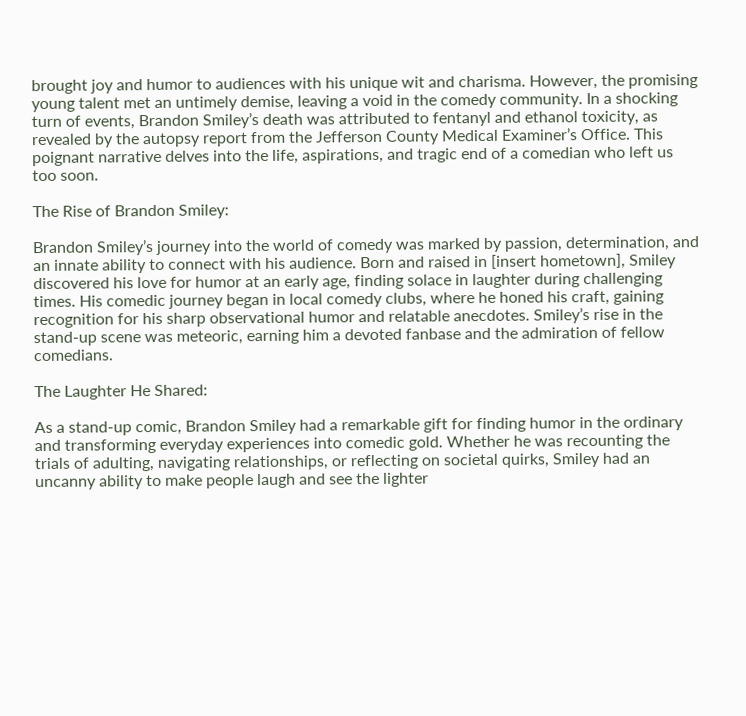brought joy and humor to audiences with his unique wit and charisma. However, the promising young talent met an untimely demise, leaving a void in the comedy community. In a shocking turn of events, Brandon Smiley’s death was attributed to fentanyl and ethanol toxicity, as revealed by the autopsy report from the Jefferson County Medical Examiner’s Office. This poignant narrative delves into the life, aspirations, and tragic end of a comedian who left us too soon.

The Rise of Brandon Smiley:

Brandon Smiley’s journey into the world of comedy was marked by passion, determination, and an innate ability to connect with his audience. Born and raised in [insert hometown], Smiley discovered his love for humor at an early age, finding solace in laughter during challenging times. His comedic journey began in local comedy clubs, where he honed his craft, gaining recognition for his sharp observational humor and relatable anecdotes. Smiley’s rise in the stand-up scene was meteoric, earning him a devoted fanbase and the admiration of fellow comedians.

The Laughter He Shared:

As a stand-up comic, Brandon Smiley had a remarkable gift for finding humor in the ordinary and transforming everyday experiences into comedic gold. Whether he was recounting the trials of adulting, navigating relationships, or reflecting on societal quirks, Smiley had an uncanny ability to make people laugh and see the lighter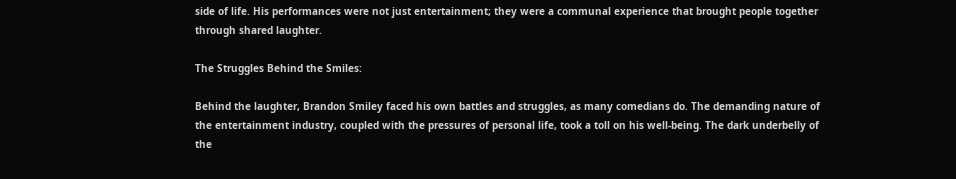side of life. His performances were not just entertainment; they were a communal experience that brought people together through shared laughter.

The Struggles Behind the Smiles:

Behind the laughter, Brandon Smiley faced his own battles and struggles, as many comedians do. The demanding nature of the entertainment industry, coupled with the pressures of personal life, took a toll on his well-being. The dark underbelly of the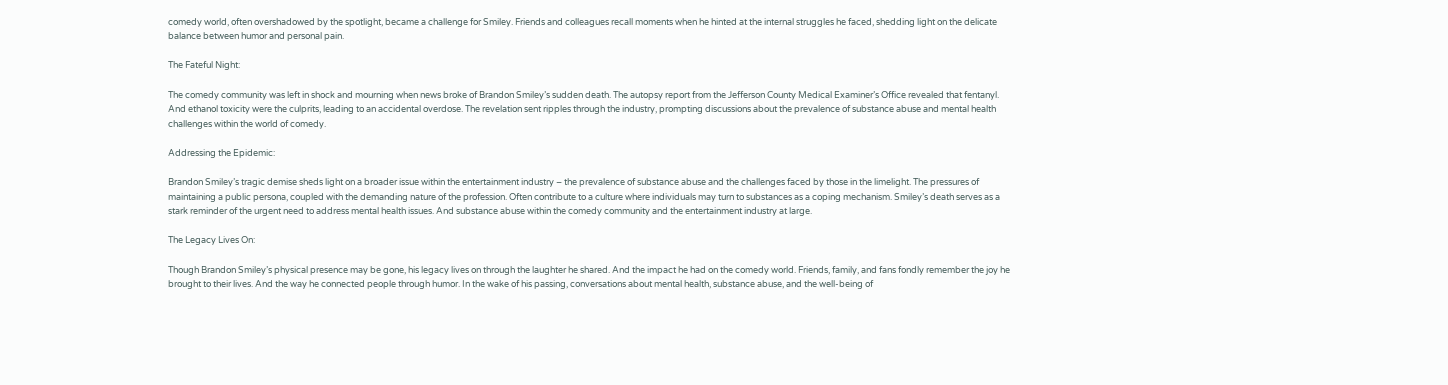comedy world, often overshadowed by the spotlight, became a challenge for Smiley. Friends and colleagues recall moments when he hinted at the internal struggles he faced, shedding light on the delicate balance between humor and personal pain.

The Fateful Night:

The comedy community was left in shock and mourning when news broke of Brandon Smiley’s sudden death. The autopsy report from the Jefferson County Medical Examiner’s Office revealed that fentanyl. And ethanol toxicity were the culprits, leading to an accidental overdose. The revelation sent ripples through the industry, prompting discussions about the prevalence of substance abuse and mental health challenges within the world of comedy.

Addressing the Epidemic:

Brandon Smiley’s tragic demise sheds light on a broader issue within the entertainment industry – the prevalence of substance abuse and the challenges faced by those in the limelight. The pressures of maintaining a public persona, coupled with the demanding nature of the profession. Often contribute to a culture where individuals may turn to substances as a coping mechanism. Smiley’s death serves as a stark reminder of the urgent need to address mental health issues. And substance abuse within the comedy community and the entertainment industry at large.

The Legacy Lives On:

Though Brandon Smiley’s physical presence may be gone, his legacy lives on through the laughter he shared. And the impact he had on the comedy world. Friends, family, and fans fondly remember the joy he brought to their lives. And the way he connected people through humor. In the wake of his passing, conversations about mental health, substance abuse, and the well-being of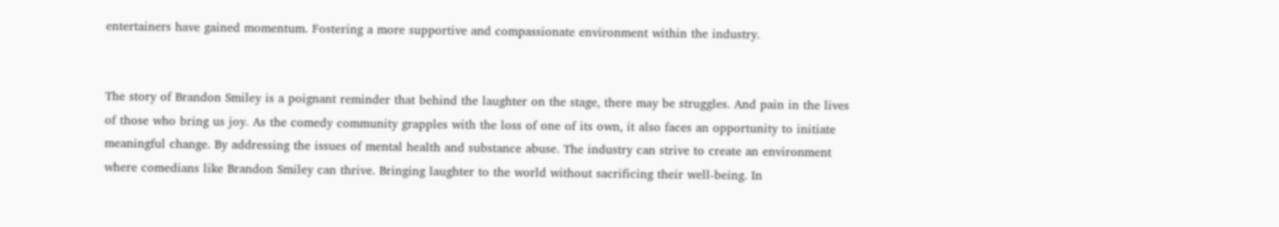entertainers have gained momentum. Fostering a more supportive and compassionate environment within the industry.


The story of Brandon Smiley is a poignant reminder that behind the laughter on the stage, there may be struggles. And pain in the lives of those who bring us joy. As the comedy community grapples with the loss of one of its own, it also faces an opportunity to initiate meaningful change. By addressing the issues of mental health and substance abuse. The industry can strive to create an environment where comedians like Brandon Smiley can thrive. Bringing laughter to the world without sacrificing their well-being. In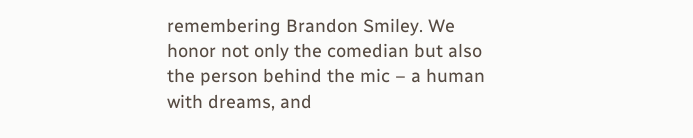remembering Brandon Smiley. We honor not only the comedian but also the person behind the mic – a human with dreams, and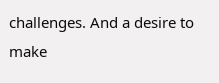challenges. And a desire to make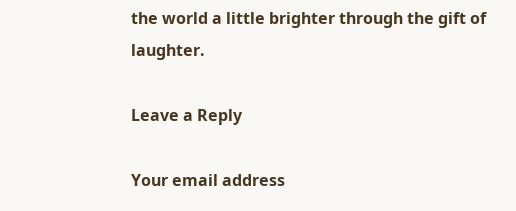the world a little brighter through the gift of laughter.

Leave a Reply

Your email address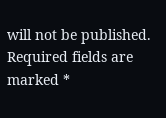will not be published. Required fields are marked *